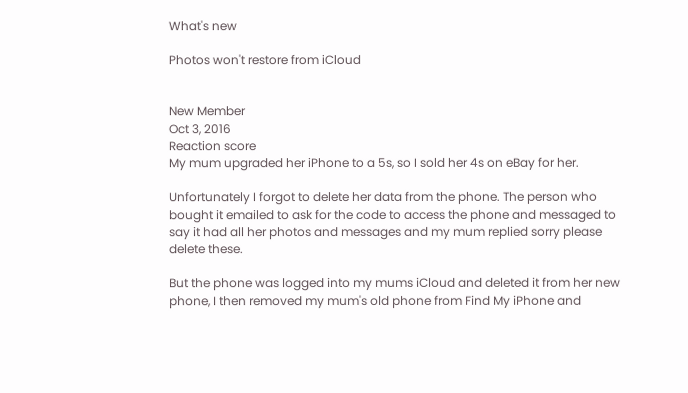What's new

Photos won't restore from iCloud


New Member
Oct 3, 2016
Reaction score
My mum upgraded her iPhone to a 5s, so I sold her 4s on eBay for her.

Unfortunately I forgot to delete her data from the phone. The person who bought it emailed to ask for the code to access the phone and messaged to say it had all her photos and messages and my mum replied sorry please delete these.

But the phone was logged into my mums iCloud and deleted it from her new phone, I then removed my mum's old phone from Find My iPhone and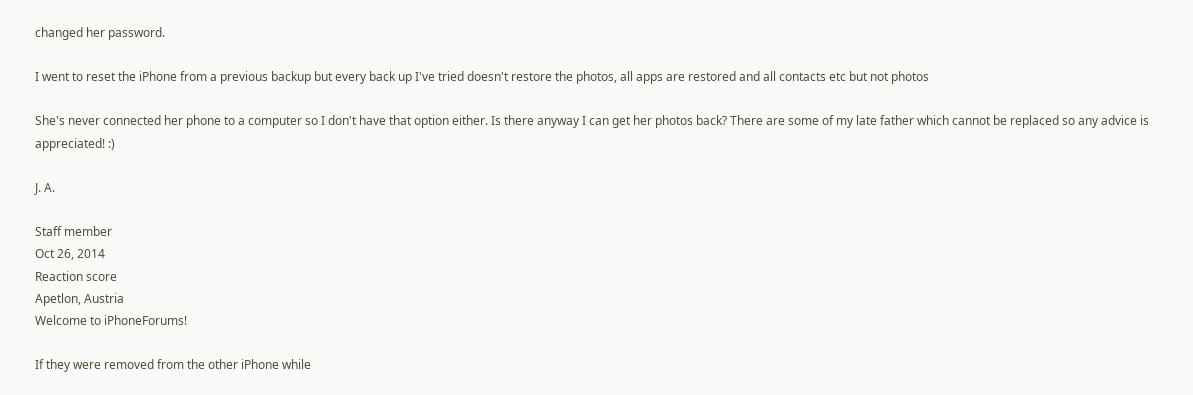changed her password.

I went to reset the iPhone from a previous backup but every back up I've tried doesn't restore the photos, all apps are restored and all contacts etc but not photos

She's never connected her phone to a computer so I don't have that option either. Is there anyway I can get her photos back? There are some of my late father which cannot be replaced so any advice is appreciated! :)

J. A.

Staff member
Oct 26, 2014
Reaction score
Apetlon, Austria
Welcome to iPhoneForums!

If they were removed from the other iPhone while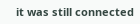it was still connected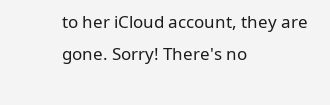to her iCloud account, they are gone. Sorry! There's no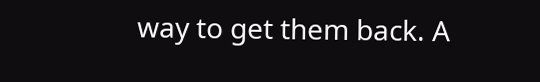way to get them back. A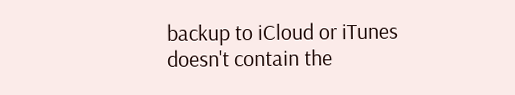backup to iCloud or iTunes doesn't contain the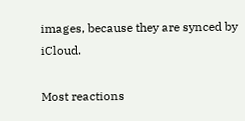images, because they are synced by iCloud.

Most reactions